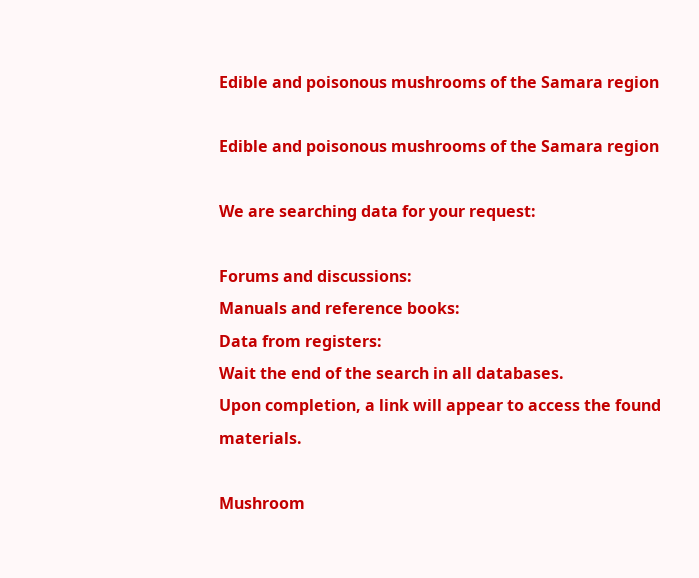Edible and poisonous mushrooms of the Samara region

Edible and poisonous mushrooms of the Samara region

We are searching data for your request:

Forums and discussions:
Manuals and reference books:
Data from registers:
Wait the end of the search in all databases.
Upon completion, a link will appear to access the found materials.

Mushroom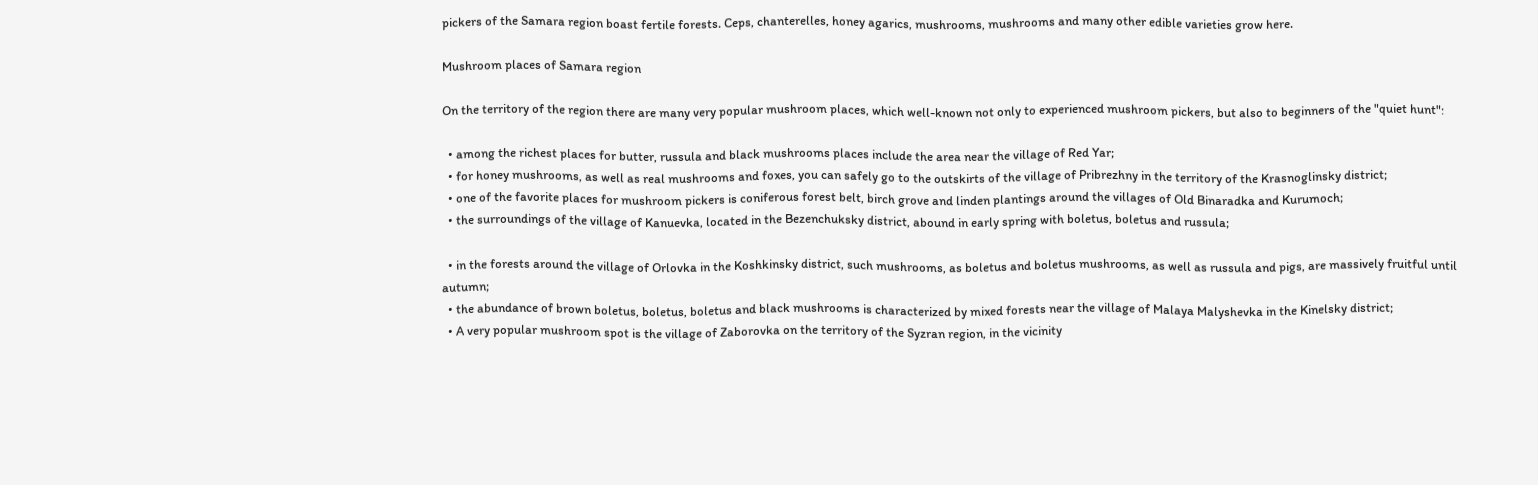pickers of the Samara region boast fertile forests. Ceps, chanterelles, honey agarics, mushrooms, mushrooms and many other edible varieties grow here.

Mushroom places of Samara region

On the territory of the region there are many very popular mushroom places, which well-known not only to experienced mushroom pickers, but also to beginners of the "quiet hunt":

  • among the richest places for butter, russula and black mushrooms places include the area near the village of Red Yar;
  • for honey mushrooms, as well as real mushrooms and foxes, you can safely go to the outskirts of the village of Pribrezhny in the territory of the Krasnoglinsky district;
  • one of the favorite places for mushroom pickers is coniferous forest belt, birch grove and linden plantings around the villages of Old Binaradka and Kurumoch;
  • the surroundings of the village of Kanuevka, located in the Bezenchuksky district, abound in early spring with boletus, boletus and russula;

  • in the forests around the village of Orlovka in the Koshkinsky district, such mushrooms, as boletus and boletus mushrooms, as well as russula and pigs, are massively fruitful until autumn;
  • the abundance of brown boletus, boletus, boletus and black mushrooms is characterized by mixed forests near the village of Malaya Malyshevka in the Kinelsky district;
  • A very popular mushroom spot is the village of Zaborovka on the territory of the Syzran region, in the vicinity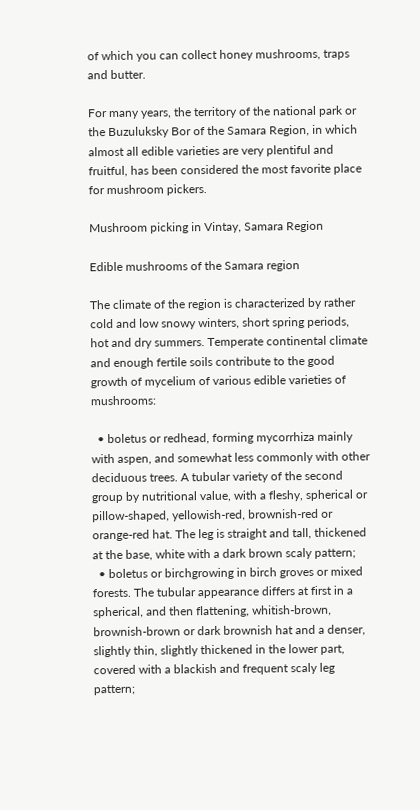of which you can collect honey mushrooms, traps and butter.

For many years, the territory of the national park or the Buzuluksky Bor of the Samara Region, in which almost all edible varieties are very plentiful and fruitful, has been considered the most favorite place for mushroom pickers.

Mushroom picking in Vintay, Samara Region

Edible mushrooms of the Samara region

The climate of the region is characterized by rather cold and low snowy winters, short spring periods, hot and dry summers. Temperate continental climate and enough fertile soils contribute to the good growth of mycelium of various edible varieties of mushrooms:

  • boletus or redhead, forming mycorrhiza mainly with aspen, and somewhat less commonly with other deciduous trees. A tubular variety of the second group by nutritional value, with a fleshy, spherical or pillow-shaped, yellowish-red, brownish-red or orange-red hat. The leg is straight and tall, thickened at the base, white with a dark brown scaly pattern;
  • boletus or birchgrowing in birch groves or mixed forests. The tubular appearance differs at first in a spherical, and then flattening, whitish-brown, brownish-brown or dark brownish hat and a denser, slightly thin, slightly thickened in the lower part, covered with a blackish and frequent scaly leg pattern;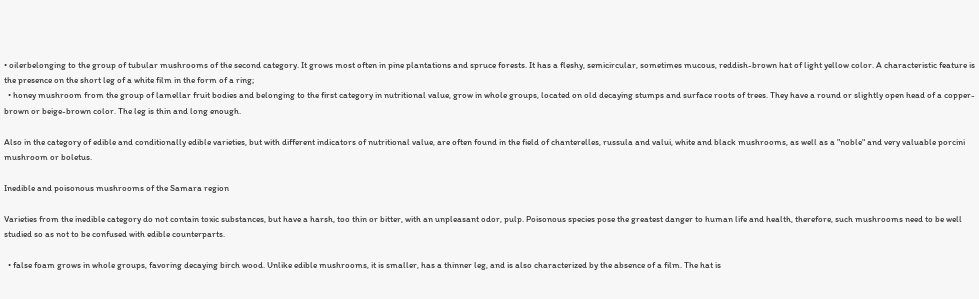• oilerbelonging to the group of tubular mushrooms of the second category. It grows most often in pine plantations and spruce forests. It has a fleshy, semicircular, sometimes mucous, reddish-brown hat of light yellow color. A characteristic feature is the presence on the short leg of a white film in the form of a ring;
  • honey mushroom from the group of lamellar fruit bodies and belonging to the first category in nutritional value, grow in whole groups, located on old decaying stumps and surface roots of trees. They have a round or slightly open head of a copper-brown or beige-brown color. The leg is thin and long enough.

Also in the category of edible and conditionally edible varieties, but with different indicators of nutritional value, are often found in the field of chanterelles, russula and valui, white and black mushrooms, as well as a "noble" and very valuable porcini mushroom or boletus.

Inedible and poisonous mushrooms of the Samara region

Varieties from the inedible category do not contain toxic substances, but have a harsh, too thin or bitter, with an unpleasant odor, pulp. Poisonous species pose the greatest danger to human life and health, therefore, such mushrooms need to be well studied so as not to be confused with edible counterparts.

  • false foam grows in whole groups, favoring decaying birch wood. Unlike edible mushrooms, it is smaller, has a thinner leg, and is also characterized by the absence of a film. The hat is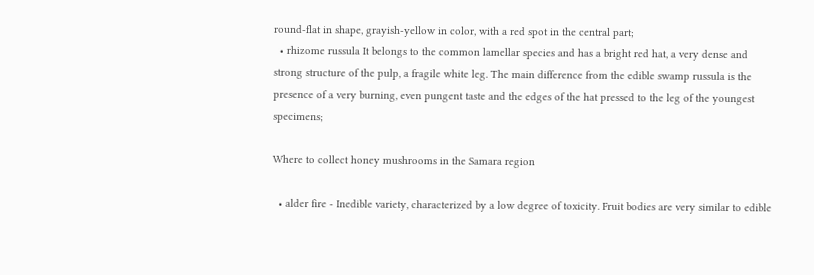round-flat in shape, grayish-yellow in color, with a red spot in the central part;
  • rhizome russula It belongs to the common lamellar species and has a bright red hat, a very dense and strong structure of the pulp, a fragile white leg. The main difference from the edible swamp russula is the presence of a very burning, even pungent taste and the edges of the hat pressed to the leg of the youngest specimens;

Where to collect honey mushrooms in the Samara region

  • alder fire - Inedible variety, characterized by a low degree of toxicity. Fruit bodies are very similar to edible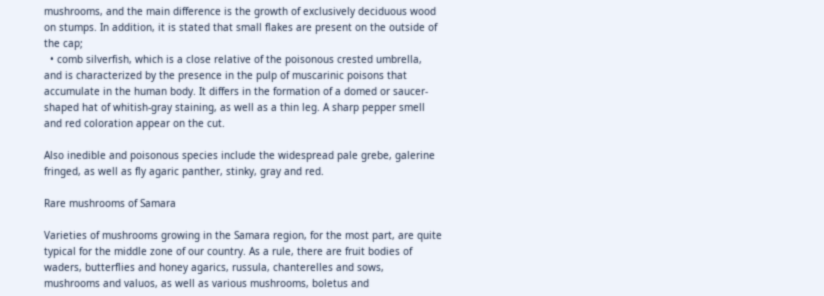mushrooms, and the main difference is the growth of exclusively deciduous wood on stumps. In addition, it is stated that small flakes are present on the outside of the cap;
  • comb silverfish, which is a close relative of the poisonous crested umbrella, and is characterized by the presence in the pulp of muscarinic poisons that accumulate in the human body. It differs in the formation of a domed or saucer-shaped hat of whitish-gray staining, as well as a thin leg. A sharp pepper smell and red coloration appear on the cut.

Also inedible and poisonous species include the widespread pale grebe, galerine fringed, as well as fly agaric panther, stinky, gray and red.

Rare mushrooms of Samara

Varieties of mushrooms growing in the Samara region, for the most part, are quite typical for the middle zone of our country. As a rule, there are fruit bodies of waders, butterflies and honey agarics, russula, chanterelles and sows, mushrooms and valuos, as well as various mushrooms, boletus and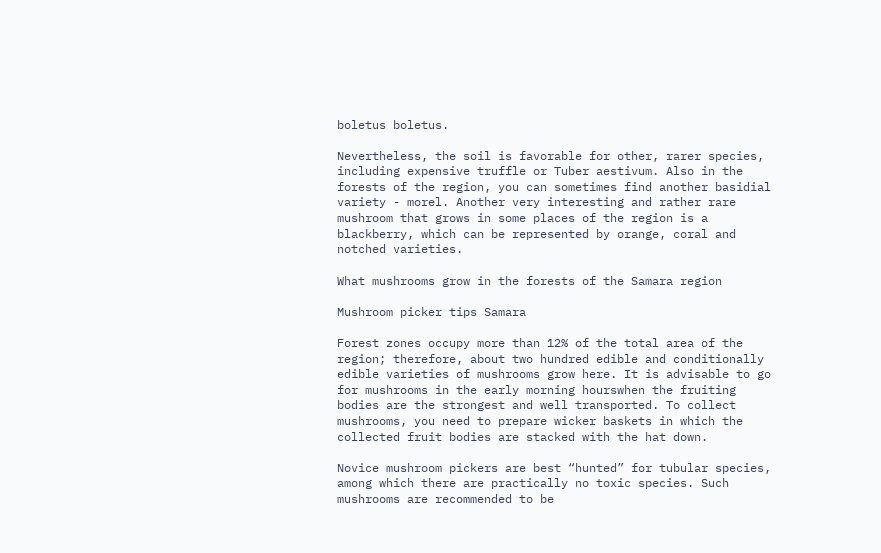boletus boletus.

Nevertheless, the soil is favorable for other, rarer species, including expensive truffle or Tuber aestivum. Also in the forests of the region, you can sometimes find another basidial variety - morel. Another very interesting and rather rare mushroom that grows in some places of the region is a blackberry, which can be represented by orange, coral and notched varieties.

What mushrooms grow in the forests of the Samara region

Mushroom picker tips Samara

Forest zones occupy more than 12% of the total area of the region; therefore, about two hundred edible and conditionally edible varieties of mushrooms grow here. It is advisable to go for mushrooms in the early morning hourswhen the fruiting bodies are the strongest and well transported. To collect mushrooms, you need to prepare wicker baskets in which the collected fruit bodies are stacked with the hat down.

Novice mushroom pickers are best “hunted” for tubular species, among which there are practically no toxic species. Such mushrooms are recommended to be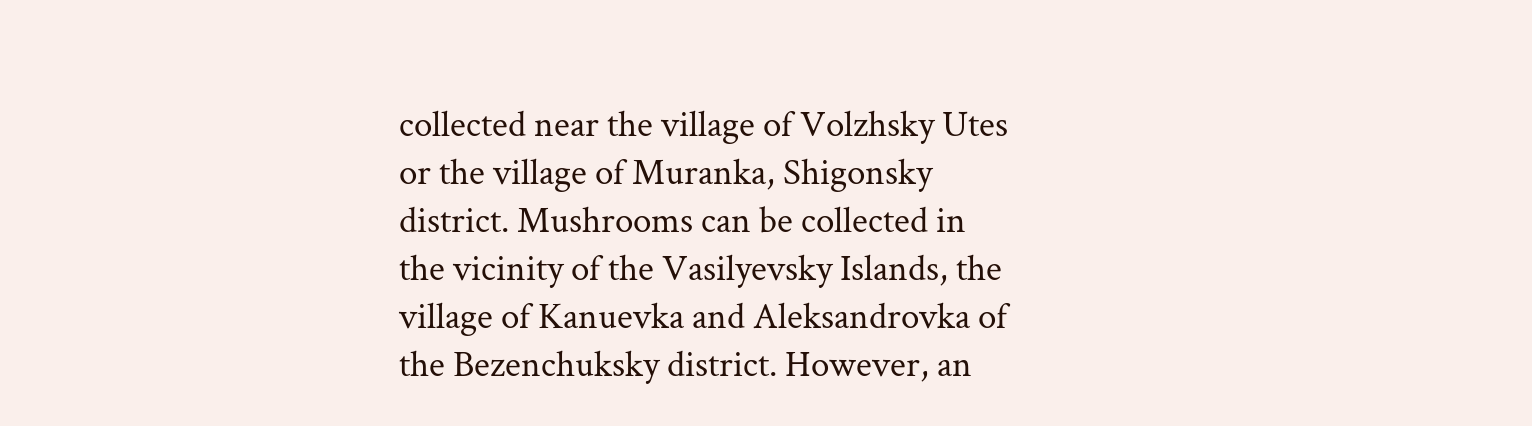collected near the village of Volzhsky Utes or the village of Muranka, Shigonsky district. Mushrooms can be collected in the vicinity of the Vasilyevsky Islands, the village of Kanuevka and Aleksandrovka of the Bezenchuksky district. However, an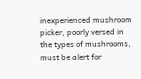inexperienced mushroom picker, poorly versed in the types of mushrooms, must be alert for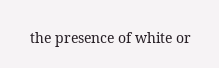the presence of white or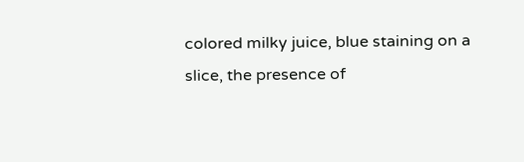colored milky juice, blue staining on a slice, the presence of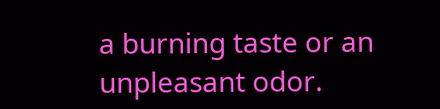a burning taste or an unpleasant odor.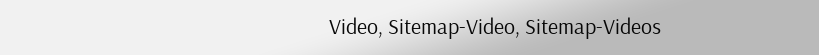Video, Sitemap-Video, Sitemap-Videos